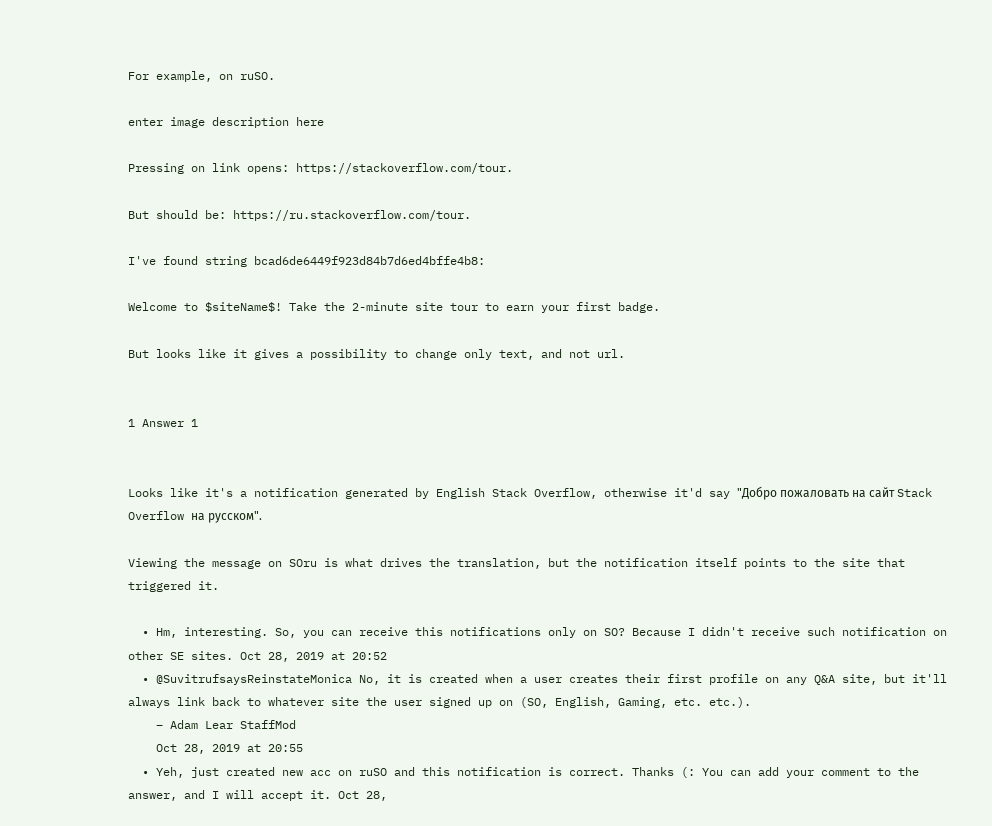For example, on ruSO.

enter image description here

Pressing on link opens: https://stackoverflow.com/tour.

But should be: https://ru.stackoverflow.com/tour.

I've found string bcad6de6449f923d84b7d6ed4bffe4b8:

Welcome to $siteName$! Take the 2-minute site tour to earn your first badge.

But looks like it gives a possibility to change only text, and not url.


1 Answer 1


Looks like it's a notification generated by English Stack Overflow, otherwise it'd say "Добро пожаловать на сайт Stack Overflow на русском".

Viewing the message on SOru is what drives the translation, but the notification itself points to the site that triggered it.

  • Hm, interesting. So, you can receive this notifications only on SO? Because I didn't receive such notification on other SE sites. Oct 28, 2019 at 20:52
  • @SuvitrufsaysReinstateMonica No, it is created when a user creates their first profile on any Q&A site, but it'll always link back to whatever site the user signed up on (SO, English, Gaming, etc. etc.).
    – Adam Lear StaffMod
    Oct 28, 2019 at 20:55
  • Yeh, just created new acc on ruSO and this notification is correct. Thanks (: You can add your comment to the answer, and I will accept it. Oct 28,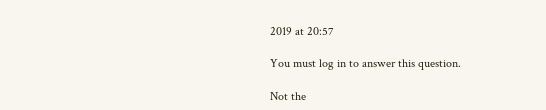2019 at 20:57

You must log in to answer this question.

Not the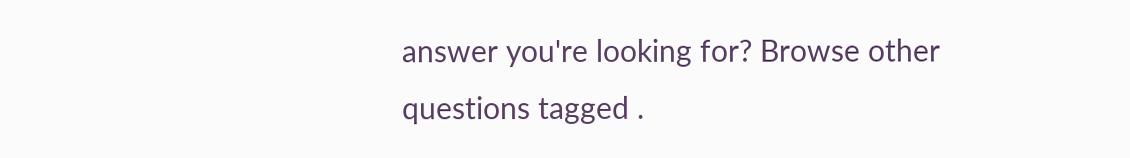answer you're looking for? Browse other questions tagged .